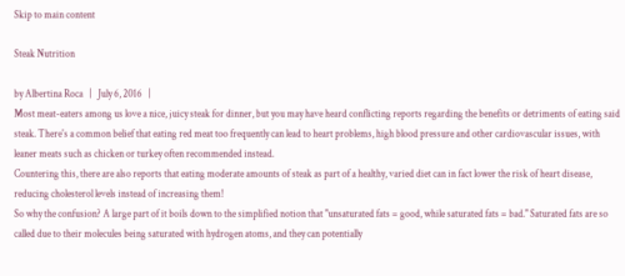Skip to main content

Steak Nutrition

by Albertina Roca   |   July 6, 2016   |
Most meat-eaters among us love a nice, juicy steak for dinner, but you may have heard conflicting reports regarding the benefits or detriments of eating said steak. There's a common belief that eating red meat too frequently can lead to heart problems, high blood pressure and other cardiovascular issues, with leaner meats such as chicken or turkey often recommended instead.
Countering this, there are also reports that eating moderate amounts of steak as part of a healthy, varied diet can in fact lower the risk of heart disease, reducing cholesterol levels instead of increasing them!
So why the confusion? A large part of it boils down to the simplified notion that "unsaturated fats = good, while saturated fats = bad." Saturated fats are so called due to their molecules being saturated with hydrogen atoms, and they can potentially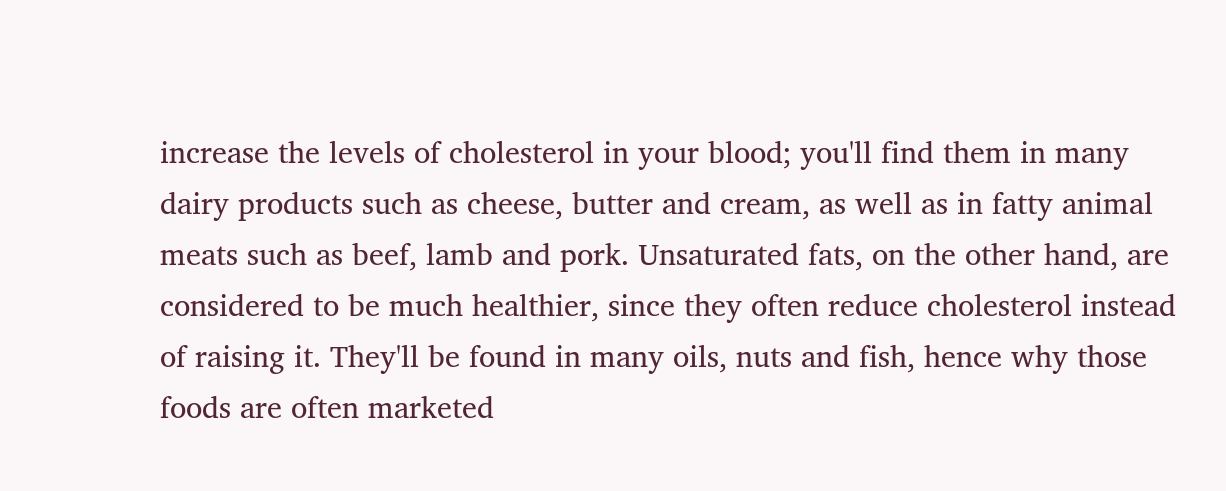increase the levels of cholesterol in your blood; you'll find them in many dairy products such as cheese, butter and cream, as well as in fatty animal meats such as beef, lamb and pork. Unsaturated fats, on the other hand, are considered to be much healthier, since they often reduce cholesterol instead of raising it. They'll be found in many oils, nuts and fish, hence why those foods are often marketed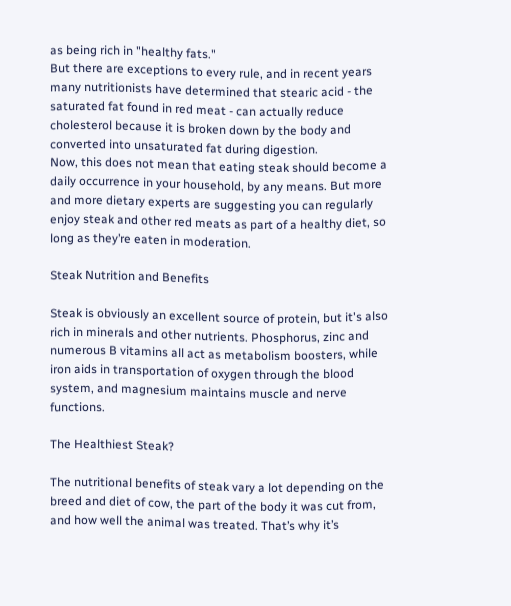as being rich in "healthy fats."
But there are exceptions to every rule, and in recent years many nutritionists have determined that stearic acid - the saturated fat found in red meat - can actually reduce cholesterol because it is broken down by the body and converted into unsaturated fat during digestion.
Now, this does not mean that eating steak should become a daily occurrence in your household, by any means. But more and more dietary experts are suggesting you can regularly enjoy steak and other red meats as part of a healthy diet, so long as they’re eaten in moderation.

Steak Nutrition and Benefits

Steak is obviously an excellent source of protein, but it's also rich in minerals and other nutrients. Phosphorus, zinc and numerous B vitamins all act as metabolism boosters, while iron aids in transportation of oxygen through the blood system, and magnesium maintains muscle and nerve functions.

The Healthiest Steak?

The nutritional benefits of steak vary a lot depending on the breed and diet of cow, the part of the body it was cut from, and how well the animal was treated. That’s why it’s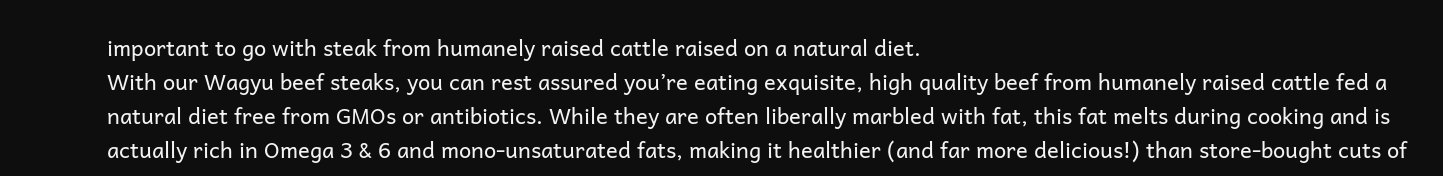important to go with steak from humanely raised cattle raised on a natural diet.
With our Wagyu beef steaks, you can rest assured you’re eating exquisite, high quality beef from humanely raised cattle fed a natural diet free from GMOs or antibiotics. While they are often liberally marbled with fat, this fat melts during cooking and is actually rich in Omega 3 & 6 and mono-unsaturated fats, making it healthier (and far more delicious!) than store-bought cuts of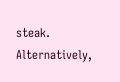steak.
Alternatively,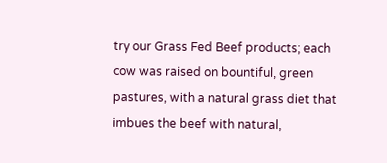try our Grass Fed Beef products; each cow was raised on bountiful, green pastures, with a natural grass diet that imbues the beef with natural,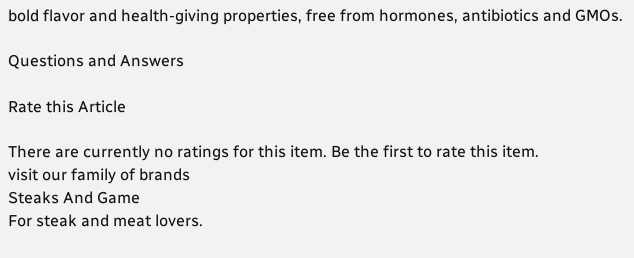bold flavor and health-giving properties, free from hormones, antibiotics and GMOs.

Questions and Answers

Rate this Article

There are currently no ratings for this item. Be the first to rate this item.
visit our family of brands
Steaks And Game
For steak and meat lovers.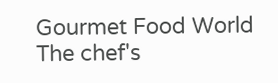Gourmet Food World
The chef's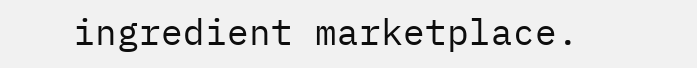ingredient marketplace.